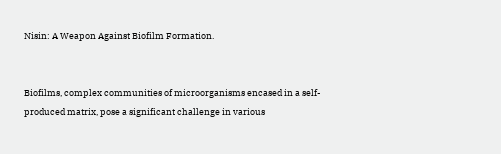Nisin: A Weapon Against Biofilm Formation.


Biofilms, complex communities of microorganisms encased in a self-produced matrix, pose a significant challenge in various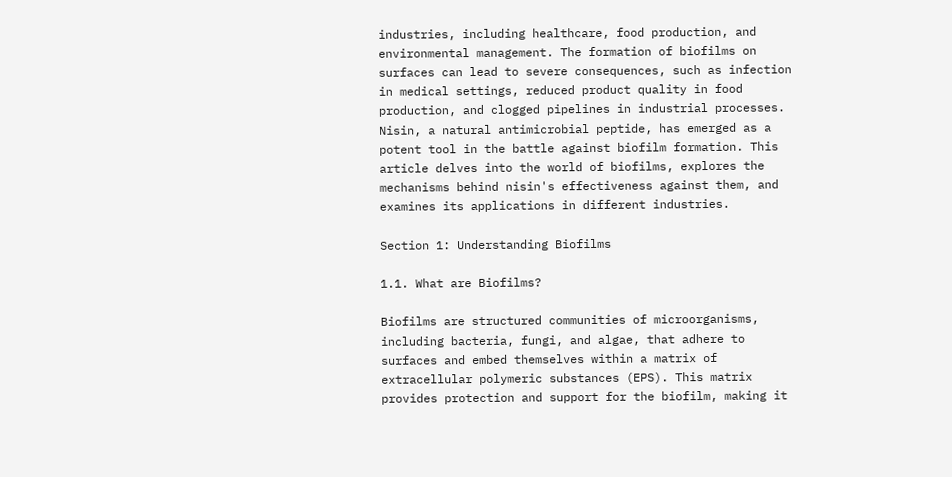industries, including healthcare, food production, and environmental management. The formation of biofilms on surfaces can lead to severe consequences, such as infection in medical settings, reduced product quality in food production, and clogged pipelines in industrial processes. Nisin, a natural antimicrobial peptide, has emerged as a potent tool in the battle against biofilm formation. This article delves into the world of biofilms, explores the mechanisms behind nisin's effectiveness against them, and examines its applications in different industries.

Section 1: Understanding Biofilms

1.1. What are Biofilms?

Biofilms are structured communities of microorganisms, including bacteria, fungi, and algae, that adhere to surfaces and embed themselves within a matrix of extracellular polymeric substances (EPS). This matrix provides protection and support for the biofilm, making it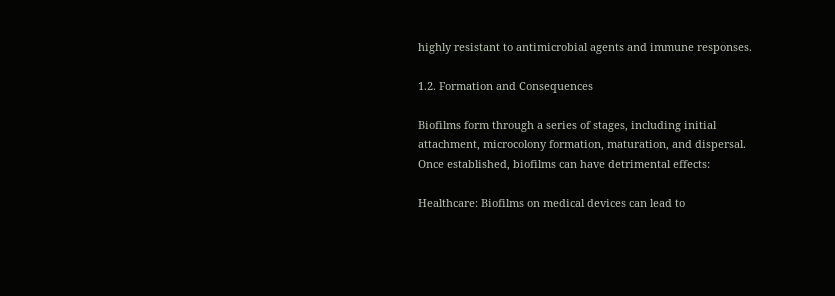highly resistant to antimicrobial agents and immune responses.

1.2. Formation and Consequences

Biofilms form through a series of stages, including initial attachment, microcolony formation, maturation, and dispersal. Once established, biofilms can have detrimental effects:

Healthcare: Biofilms on medical devices can lead to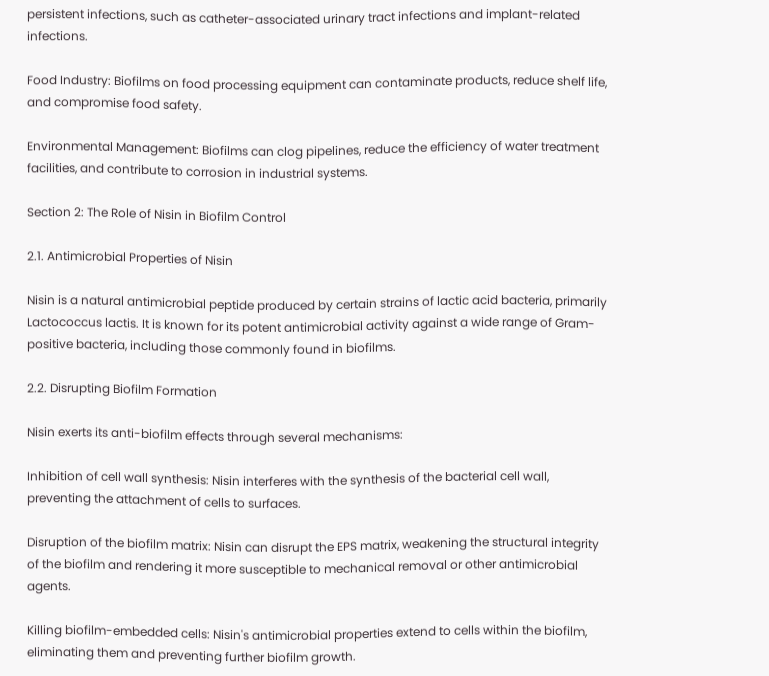persistent infections, such as catheter-associated urinary tract infections and implant-related infections.

Food Industry: Biofilms on food processing equipment can contaminate products, reduce shelf life, and compromise food safety.

Environmental Management: Biofilms can clog pipelines, reduce the efficiency of water treatment facilities, and contribute to corrosion in industrial systems.

Section 2: The Role of Nisin in Biofilm Control

2.1. Antimicrobial Properties of Nisin

Nisin is a natural antimicrobial peptide produced by certain strains of lactic acid bacteria, primarily Lactococcus lactis. It is known for its potent antimicrobial activity against a wide range of Gram-positive bacteria, including those commonly found in biofilms.

2.2. Disrupting Biofilm Formation

Nisin exerts its anti-biofilm effects through several mechanisms:

Inhibition of cell wall synthesis: Nisin interferes with the synthesis of the bacterial cell wall, preventing the attachment of cells to surfaces.

Disruption of the biofilm matrix: Nisin can disrupt the EPS matrix, weakening the structural integrity of the biofilm and rendering it more susceptible to mechanical removal or other antimicrobial agents.

Killing biofilm-embedded cells: Nisin's antimicrobial properties extend to cells within the biofilm, eliminating them and preventing further biofilm growth.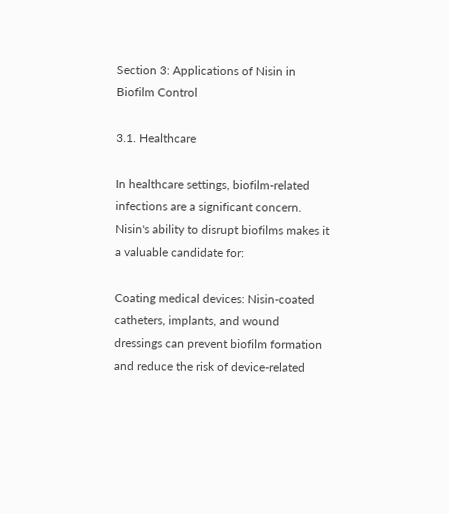Section 3: Applications of Nisin in Biofilm Control

3.1. Healthcare

In healthcare settings, biofilm-related infections are a significant concern. Nisin's ability to disrupt biofilms makes it a valuable candidate for:

Coating medical devices: Nisin-coated catheters, implants, and wound dressings can prevent biofilm formation and reduce the risk of device-related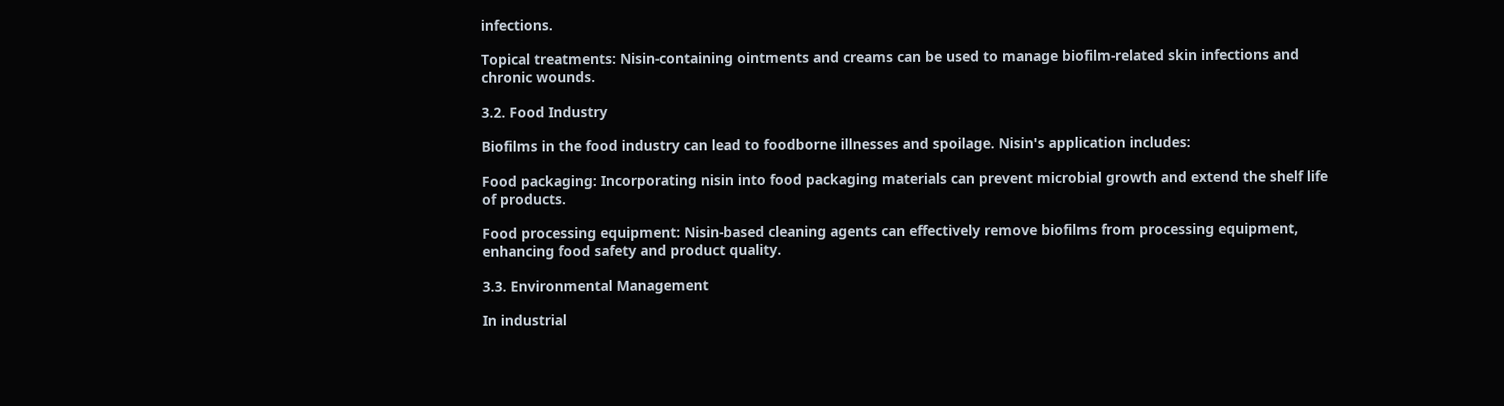infections.

Topical treatments: Nisin-containing ointments and creams can be used to manage biofilm-related skin infections and chronic wounds.

3.2. Food Industry

Biofilms in the food industry can lead to foodborne illnesses and spoilage. Nisin's application includes:

Food packaging: Incorporating nisin into food packaging materials can prevent microbial growth and extend the shelf life of products.

Food processing equipment: Nisin-based cleaning agents can effectively remove biofilms from processing equipment, enhancing food safety and product quality.

3.3. Environmental Management

In industrial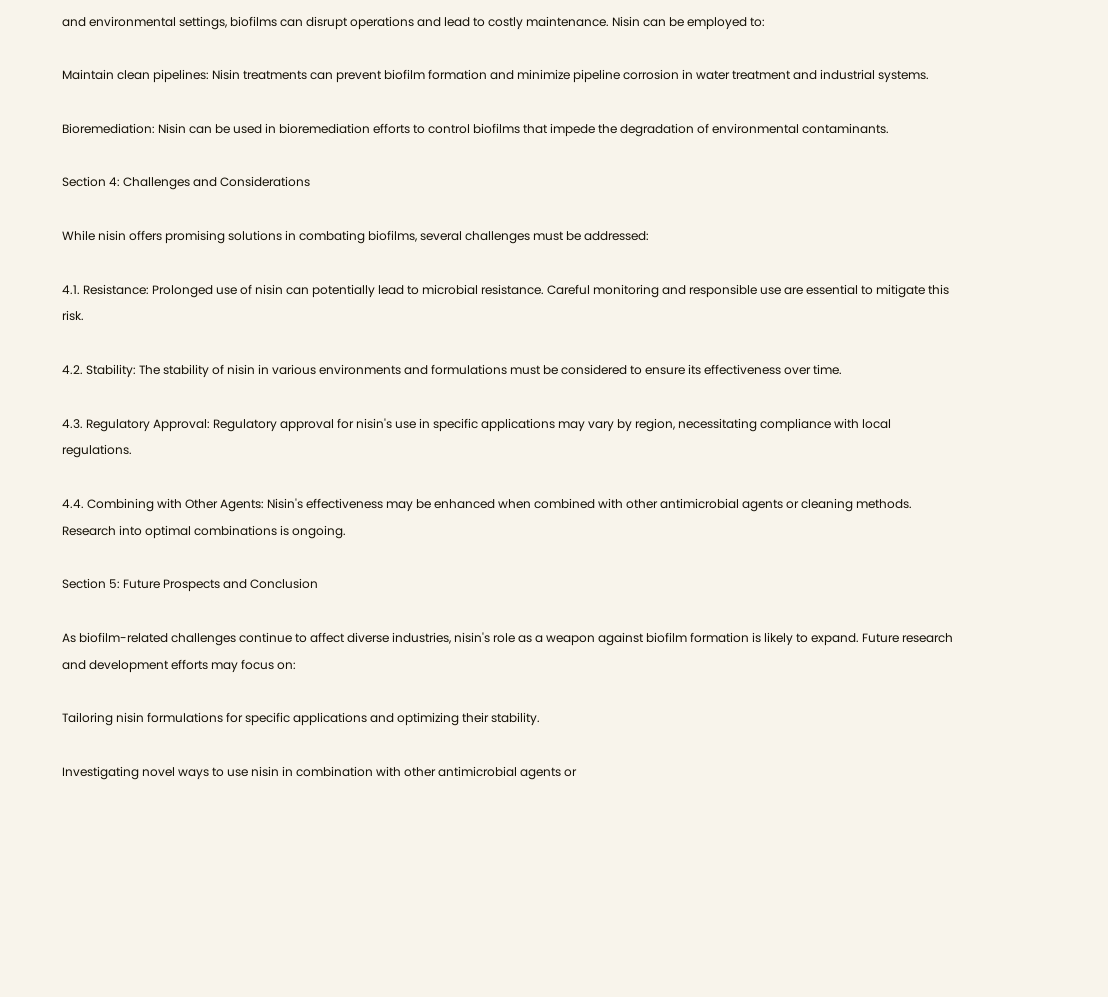and environmental settings, biofilms can disrupt operations and lead to costly maintenance. Nisin can be employed to:

Maintain clean pipelines: Nisin treatments can prevent biofilm formation and minimize pipeline corrosion in water treatment and industrial systems.

Bioremediation: Nisin can be used in bioremediation efforts to control biofilms that impede the degradation of environmental contaminants.

Section 4: Challenges and Considerations

While nisin offers promising solutions in combating biofilms, several challenges must be addressed:

4.1. Resistance: Prolonged use of nisin can potentially lead to microbial resistance. Careful monitoring and responsible use are essential to mitigate this risk.

4.2. Stability: The stability of nisin in various environments and formulations must be considered to ensure its effectiveness over time.

4.3. Regulatory Approval: Regulatory approval for nisin's use in specific applications may vary by region, necessitating compliance with local regulations.

4.4. Combining with Other Agents: Nisin's effectiveness may be enhanced when combined with other antimicrobial agents or cleaning methods. Research into optimal combinations is ongoing.

Section 5: Future Prospects and Conclusion

As biofilm-related challenges continue to affect diverse industries, nisin's role as a weapon against biofilm formation is likely to expand. Future research and development efforts may focus on:

Tailoring nisin formulations for specific applications and optimizing their stability.

Investigating novel ways to use nisin in combination with other antimicrobial agents or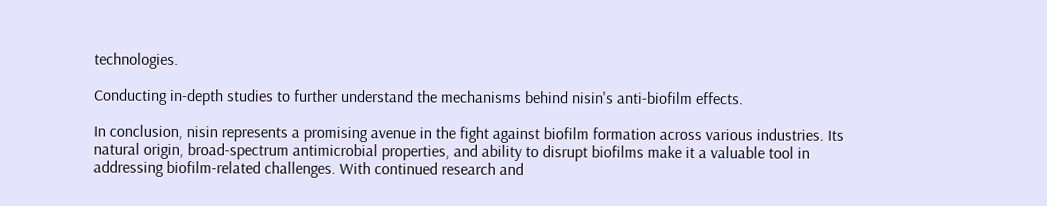technologies.

Conducting in-depth studies to further understand the mechanisms behind nisin's anti-biofilm effects.

In conclusion, nisin represents a promising avenue in the fight against biofilm formation across various industries. Its natural origin, broad-spectrum antimicrobial properties, and ability to disrupt biofilms make it a valuable tool in addressing biofilm-related challenges. With continued research and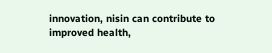innovation, nisin can contribute to improved health,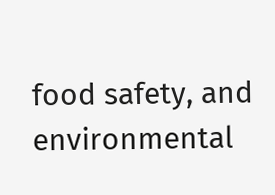food safety, and environmental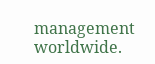management worldwide.